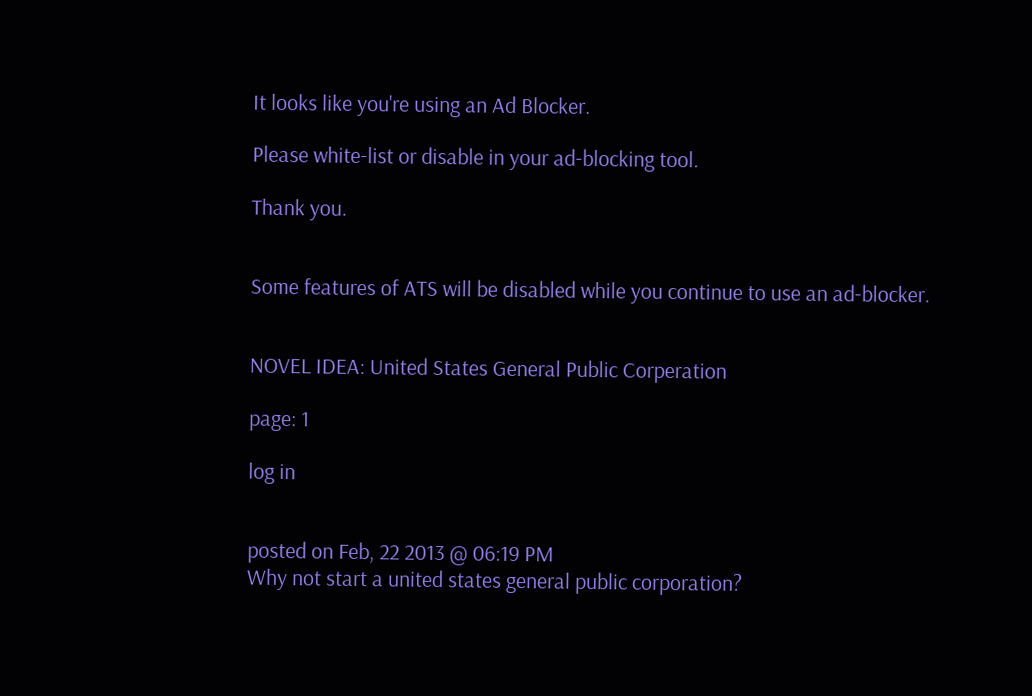It looks like you're using an Ad Blocker.

Please white-list or disable in your ad-blocking tool.

Thank you.


Some features of ATS will be disabled while you continue to use an ad-blocker.


NOVEL IDEA: United States General Public Corperation

page: 1

log in


posted on Feb, 22 2013 @ 06:19 PM
Why not start a united states general public corporation?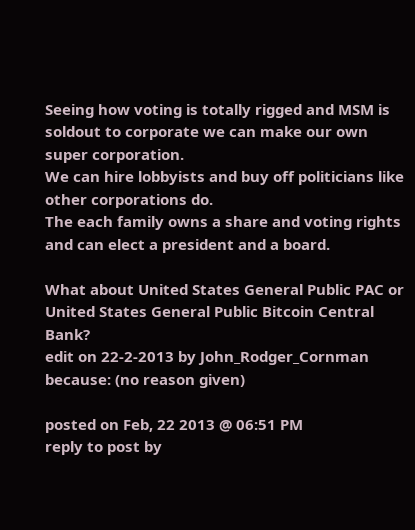Seeing how voting is totally rigged and MSM is soldout to corporate we can make our own super corporation.
We can hire lobbyists and buy off politicians like other corporations do.
The each family owns a share and voting rights and can elect a president and a board.

What about United States General Public PAC or United States General Public Bitcoin Central Bank?
edit on 22-2-2013 by John_Rodger_Cornman because: (no reason given)

posted on Feb, 22 2013 @ 06:51 PM
reply to post by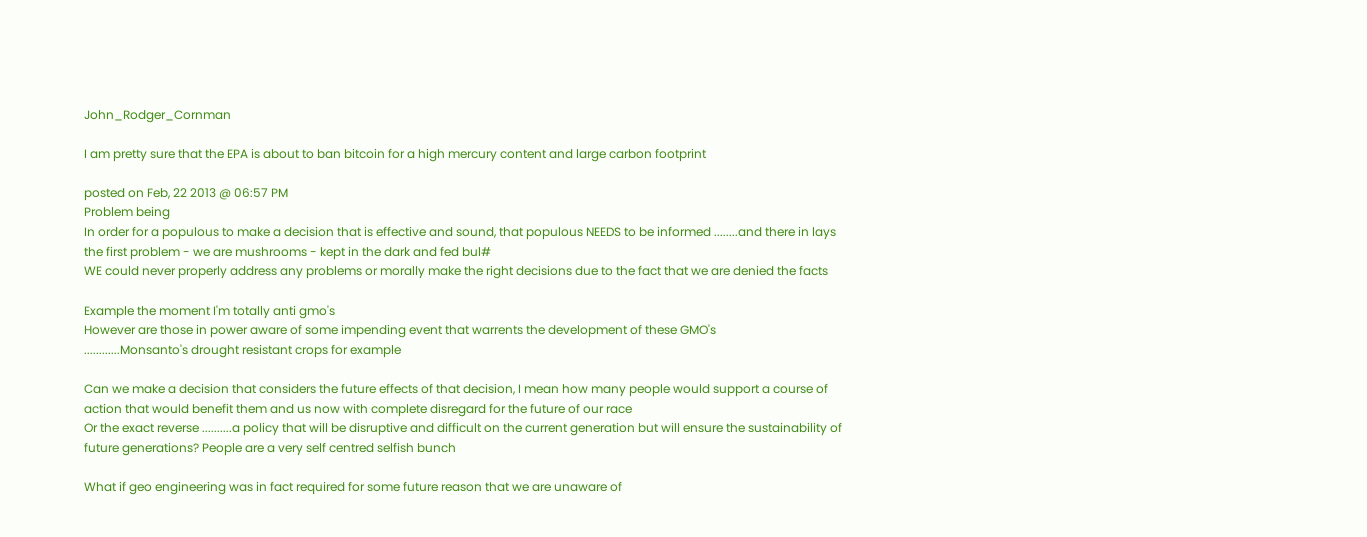John_Rodger_Cornman

I am pretty sure that the EPA is about to ban bitcoin for a high mercury content and large carbon footprint

posted on Feb, 22 2013 @ 06:57 PM
Problem being
In order for a populous to make a decision that is effective and sound, that populous NEEDS to be informed ........and there in lays the first problem - we are mushrooms - kept in the dark and fed bul#
WE could never properly address any problems or morally make the right decisions due to the fact that we are denied the facts

Example the moment I'm totally anti gmo's
However are those in power aware of some impending event that warrents the development of these GMO's
............Monsanto's drought resistant crops for example

Can we make a decision that considers the future effects of that decision, I mean how many people would support a course of action that would benefit them and us now with complete disregard for the future of our race
Or the exact reverse ..........a policy that will be disruptive and difficult on the current generation but will ensure the sustainability of future generations? People are a very self centred selfish bunch

What if geo engineering was in fact required for some future reason that we are unaware of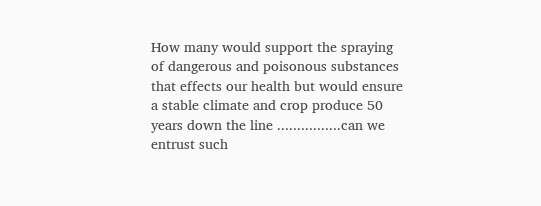How many would support the spraying of dangerous and poisonous substances that effects our health but would ensure a stable climate and crop produce 50 years down the line ................can we entrust such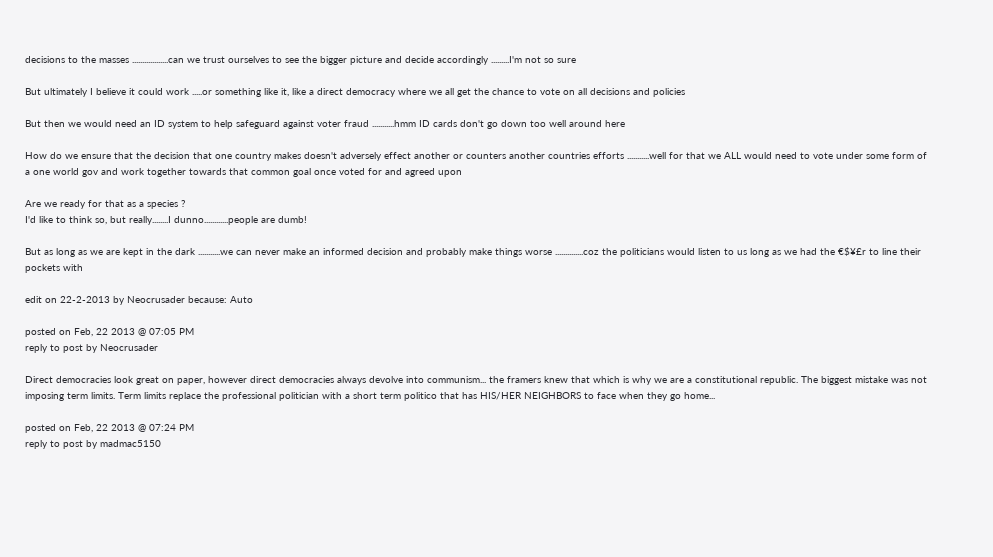decisions to the masses ..................can we trust ourselves to see the bigger picture and decide accordingly .........I'm not so sure

But ultimately I believe it could work .....or something like it, like a direct democracy where we all get the chance to vote on all decisions and policies

But then we would need an ID system to help safeguard against voter fraud ...........hmm ID cards don't go down too well around here

How do we ensure that the decision that one country makes doesn't adversely effect another or counters another countries efforts ...........well for that we ALL would need to vote under some form of a one world gov and work together towards that common goal once voted for and agreed upon

Are we ready for that as a species ?
I'd like to think so, but really........I dunno............people are dumb!

But as long as we are kept in the dark ...........we can never make an informed decision and probably make things worse ..............coz the politicians would listen to us long as we had the €$¥£r to line their pockets with

edit on 22-2-2013 by Neocrusader because: Auto

posted on Feb, 22 2013 @ 07:05 PM
reply to post by Neocrusader

Direct democracies look great on paper, however direct democracies always devolve into communism... the framers knew that which is why we are a constitutional republic. The biggest mistake was not imposing term limits. Term limits replace the professional politician with a short term politico that has HIS/HER NEIGHBORS to face when they go home...

posted on Feb, 22 2013 @ 07:24 PM
reply to post by madmac5150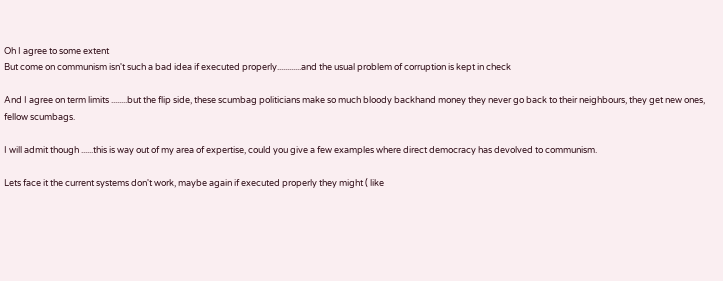Oh I agree to some extent
But come on communism isn't such a bad idea if executed properly............and the usual problem of corruption is kept in check

And I agree on term limits ........but the flip side, these scumbag politicians make so much bloody backhand money they never go back to their neighbours, they get new ones, fellow scumbags.

I will admit though ......this is way out of my area of expertise, could you give a few examples where direct democracy has devolved to communism.

Lets face it the current systems don't work, maybe again if executed properly they might ( like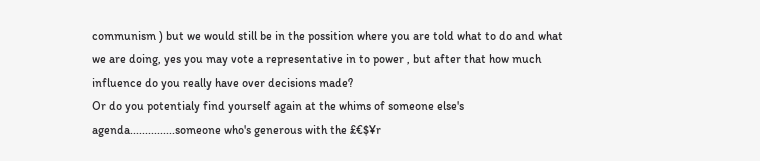communism ) but we would still be in the possition where you are told what to do and what we are doing, yes you may vote a representative in to power , but after that how much influence do you really have over decisions made?
Or do you potentialy find yourself again at the whims of someone else's agenda...............someone who's generous with the £€$¥r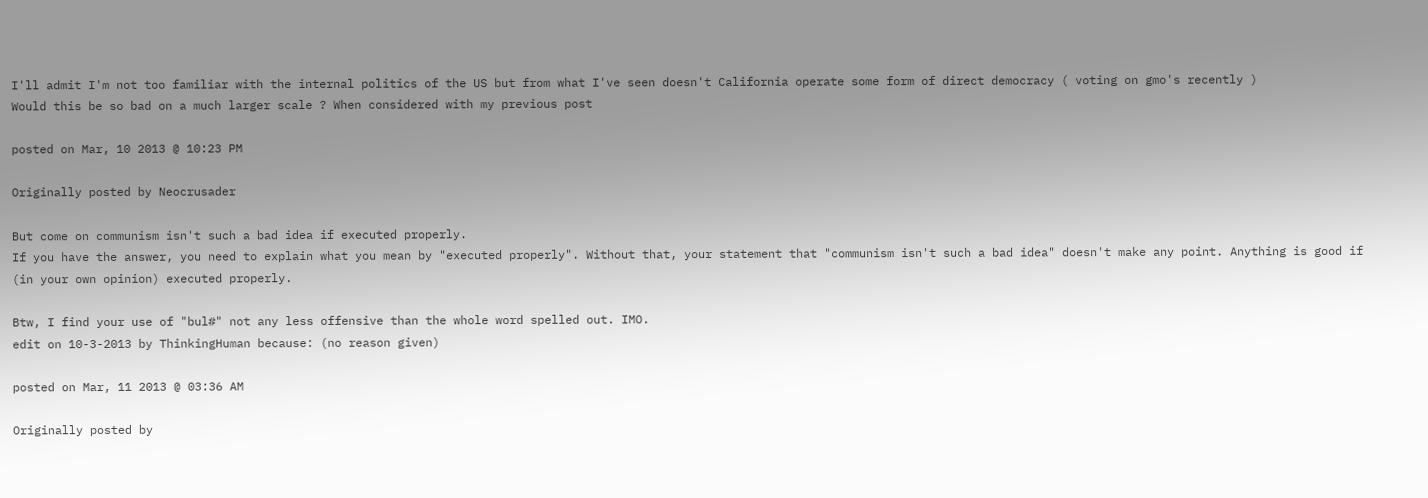I'll admit I'm not too familiar with the internal politics of the US but from what I've seen doesn't California operate some form of direct democracy ( voting on gmo's recently )
Would this be so bad on a much larger scale ? When considered with my previous post

posted on Mar, 10 2013 @ 10:23 PM

Originally posted by Neocrusader

But come on communism isn't such a bad idea if executed properly.
If you have the answer, you need to explain what you mean by "executed properly". Without that, your statement that "communism isn't such a bad idea" doesn't make any point. Anything is good if (in your own opinion) executed properly.

Btw, I find your use of "bul#" not any less offensive than the whole word spelled out. IMO.
edit on 10-3-2013 by ThinkingHuman because: (no reason given)

posted on Mar, 11 2013 @ 03:36 AM

Originally posted by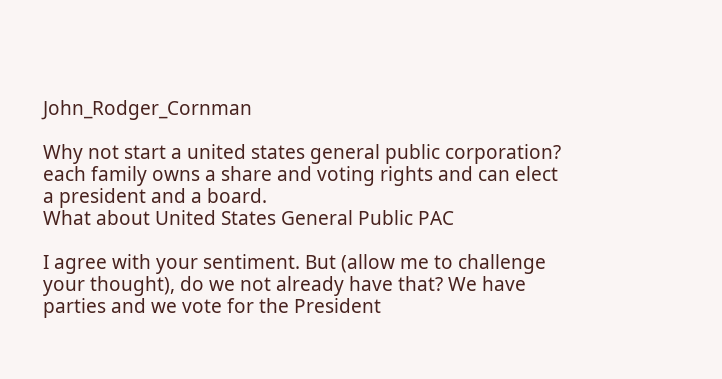John_Rodger_Cornman

Why not start a united states general public corporation?
each family owns a share and voting rights and can elect a president and a board.
What about United States General Public PAC

I agree with your sentiment. But (allow me to challenge your thought), do we not already have that? We have parties and we vote for the President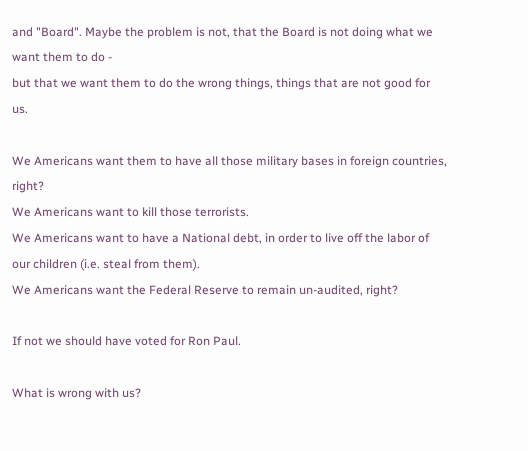and "Board". Maybe the problem is not, that the Board is not doing what we want them to do -
but that we want them to do the wrong things, things that are not good for us.

We Americans want them to have all those military bases in foreign countries, right?
We Americans want to kill those terrorists.
We Americans want to have a National debt, in order to live off the labor of our children (i.e. steal from them).
We Americans want the Federal Reserve to remain un-audited, right?

If not we should have voted for Ron Paul.

What is wrong with us?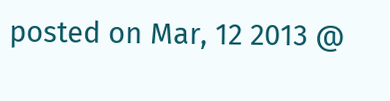posted on Mar, 12 2013 @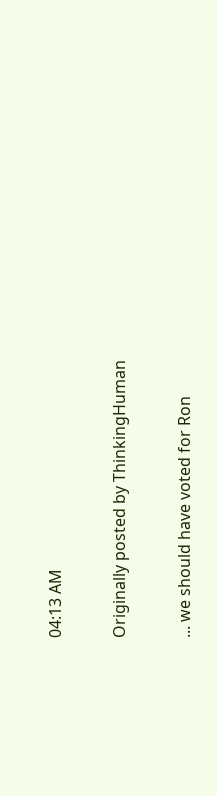04:13 AM

Originally posted by ThinkingHuman

... we should have voted for Ron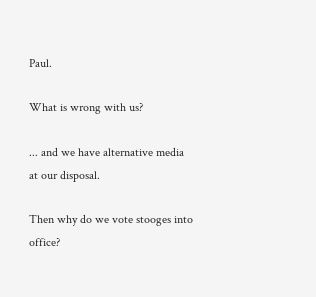Paul.

What is wrong with us?

... and we have alternative media at our disposal.

Then why do we vote stooges into office?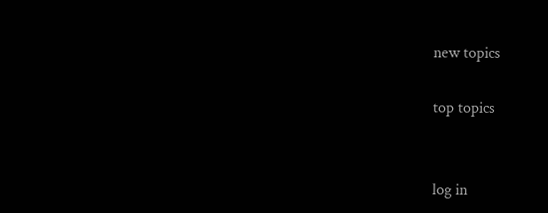new topics

top topics


log in